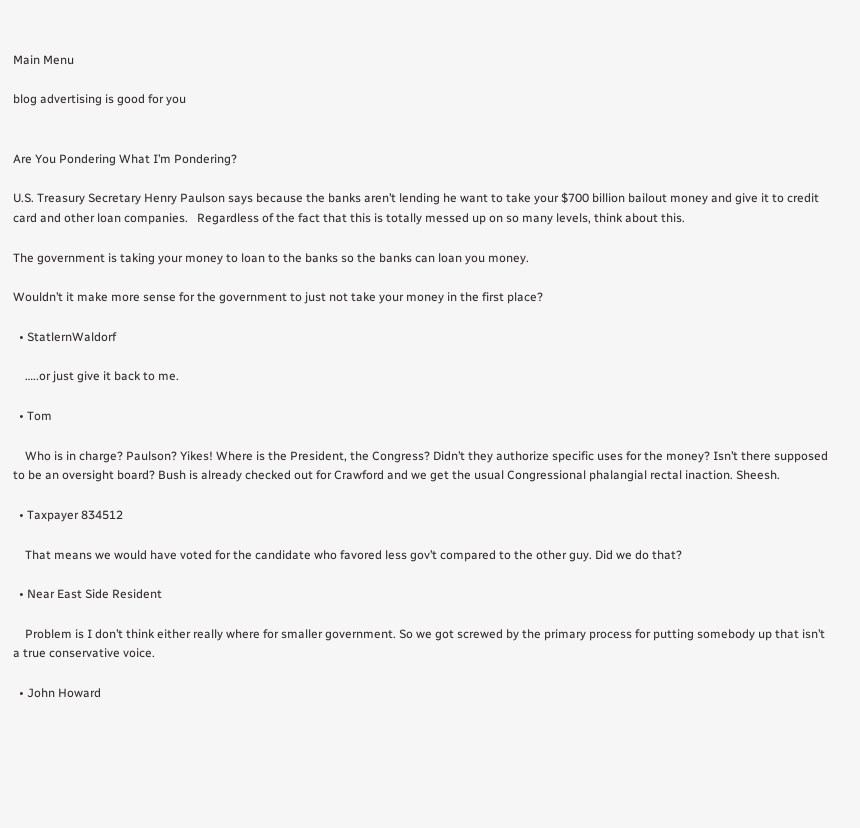Main Menu

blog advertising is good for you


Are You Pondering What I’m Pondering?

U.S. Treasury Secretary Henry Paulson says because the banks aren’t lending he want to take your $700 billion bailout money and give it to credit card and other loan companies.   Regardless of the fact that this is totally messed up on so many levels, think about this.

The government is taking your money to loan to the banks so the banks can loan you money.

Wouldn’t it make more sense for the government to just not take your money in the first place?

  • StatlernWaldorf

    …..or just give it back to me.

  • Tom

    Who is in charge? Paulson? Yikes! Where is the President, the Congress? Didn’t they authorize specific uses for the money? Isn’t there supposed to be an oversight board? Bush is already checked out for Crawford and we get the usual Congressional phalangial rectal inaction. Sheesh.

  • Taxpayer 834512

    That means we would have voted for the candidate who favored less gov’t compared to the other guy. Did we do that?

  • Near East Side Resident

    Problem is I don’t think either really where for smaller government. So we got screwed by the primary process for putting somebody up that isn’t a true conservative voice.

  • John Howard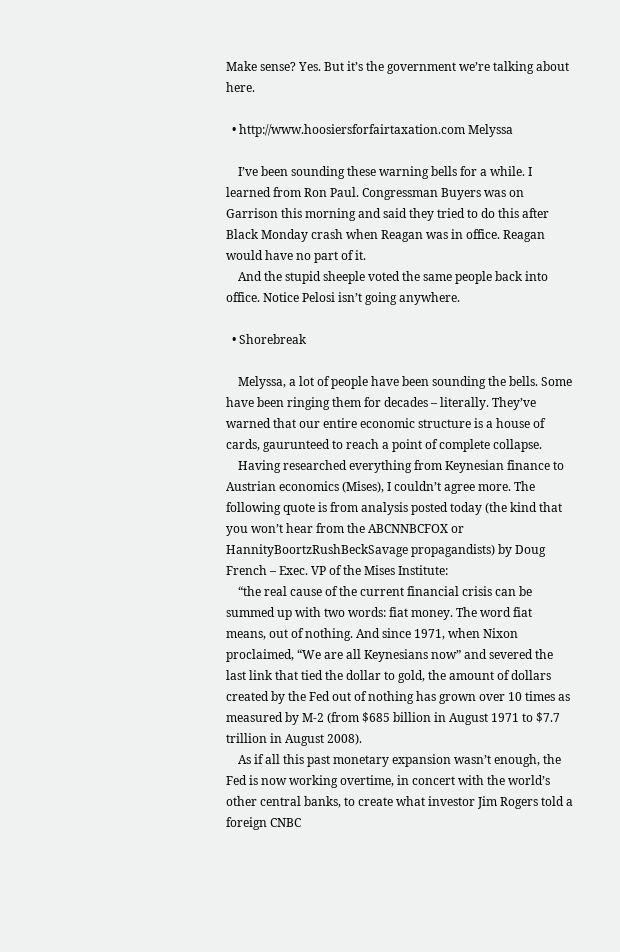Make sense? Yes. But it’s the government we’re talking about here.

  • http://www.hoosiersforfairtaxation.com Melyssa

    I’ve been sounding these warning bells for a while. I learned from Ron Paul. Congressman Buyers was on Garrison this morning and said they tried to do this after Black Monday crash when Reagan was in office. Reagan would have no part of it.
    And the stupid sheeple voted the same people back into office. Notice Pelosi isn’t going anywhere.

  • Shorebreak

    Melyssa, a lot of people have been sounding the bells. Some have been ringing them for decades – literally. They’ve warned that our entire economic structure is a house of cards, gaurunteed to reach a point of complete collapse.
    Having researched everything from Keynesian finance to Austrian economics (Mises), I couldn’t agree more. The following quote is from analysis posted today (the kind that you won’t hear from the ABCNNBCFOX or HannityBoortzRushBeckSavage propagandists) by Doug French – Exec. VP of the Mises Institute:
    “the real cause of the current financial crisis can be summed up with two words: fiat money. The word fiat means, out of nothing. And since 1971, when Nixon proclaimed, “We are all Keynesians now” and severed the last link that tied the dollar to gold, the amount of dollars created by the Fed out of nothing has grown over 10 times as measured by M-2 (from $685 billion in August 1971 to $7.7 trillion in August 2008).
    As if all this past monetary expansion wasn’t enough, the Fed is now working overtime, in concert with the world’s other central banks, to create what investor Jim Rogers told a foreign CNBC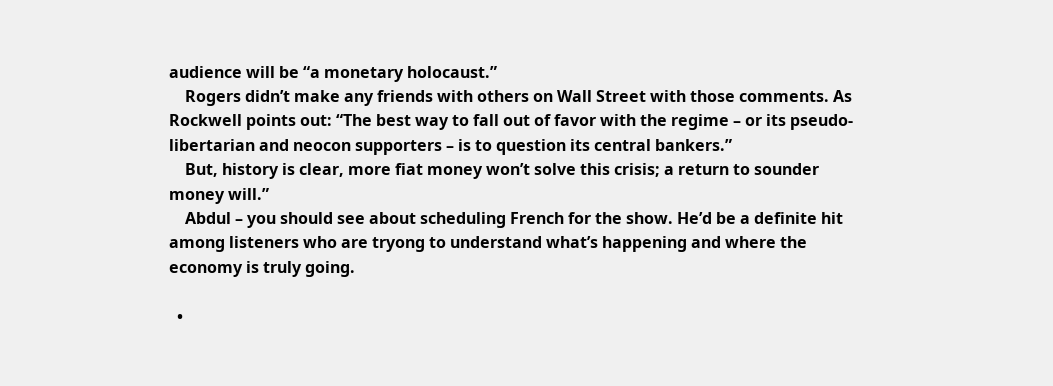audience will be “a monetary holocaust.”
    Rogers didn’t make any friends with others on Wall Street with those comments. As Rockwell points out: “The best way to fall out of favor with the regime – or its pseudo-libertarian and neocon supporters – is to question its central bankers.”
    But, history is clear, more fiat money won’t solve this crisis; a return to sounder money will.”
    Abdul – you should see about scheduling French for the show. He’d be a definite hit among listeners who are tryong to understand what’s happening and where the economy is truly going.

  •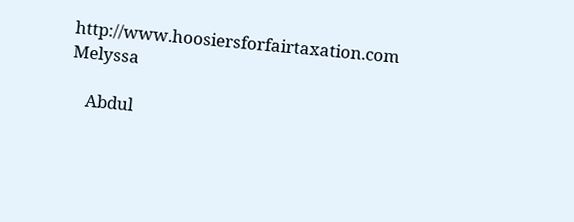http://www.hoosiersforfairtaxation.com Melyssa

    Abdul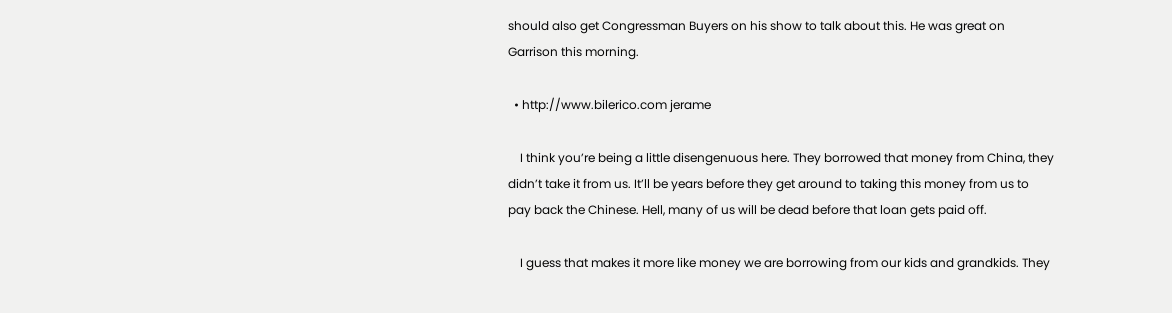should also get Congressman Buyers on his show to talk about this. He was great on Garrison this morning.

  • http://www.bilerico.com jerame

    I think you’re being a little disengenuous here. They borrowed that money from China, they didn’t take it from us. It’ll be years before they get around to taking this money from us to pay back the Chinese. Hell, many of us will be dead before that loan gets paid off.

    I guess that makes it more like money we are borrowing from our kids and grandkids. They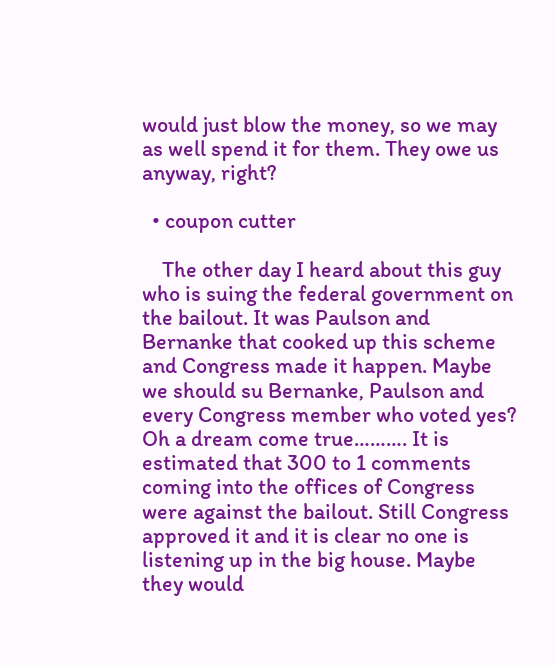would just blow the money, so we may as well spend it for them. They owe us anyway, right?

  • coupon cutter

    The other day I heard about this guy who is suing the federal government on the bailout. It was Paulson and Bernanke that cooked up this scheme and Congress made it happen. Maybe we should su Bernanke, Paulson and every Congress member who voted yes? Oh a dream come true………. It is estimated that 300 to 1 comments coming into the offices of Congress were against the bailout. Still Congress approved it and it is clear no one is listening up in the big house. Maybe they would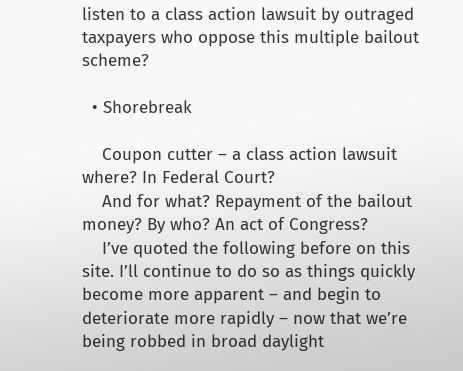listen to a class action lawsuit by outraged taxpayers who oppose this multiple bailout scheme?

  • Shorebreak

    Coupon cutter – a class action lawsuit where? In Federal Court?
    And for what? Repayment of the bailout money? By who? An act of Congress?
    I’ve quoted the following before on this site. I’ll continue to do so as things quickly become more apparent – and begin to deteriorate more rapidly – now that we’re being robbed in broad daylight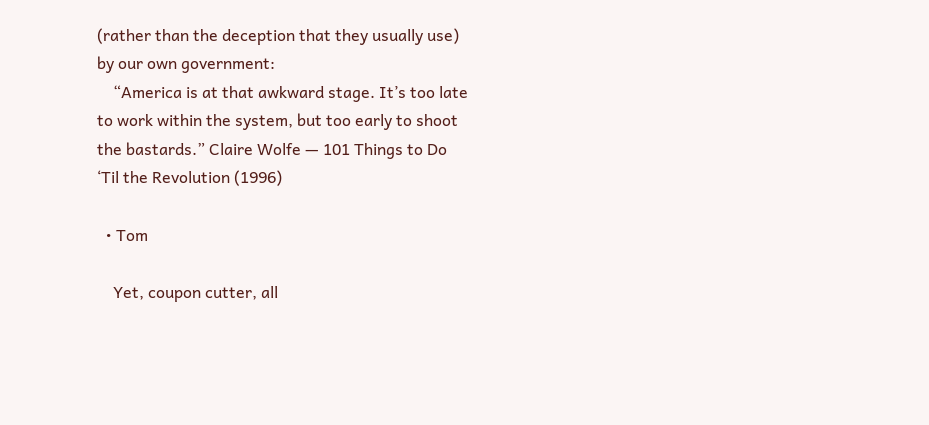(rather than the deception that they usually use) by our own government:
    “America is at that awkward stage. It’s too late to work within the system, but too early to shoot the bastards.” Claire Wolfe — 101 Things to Do ‘Til the Revolution (1996)

  • Tom

    Yet, coupon cutter, all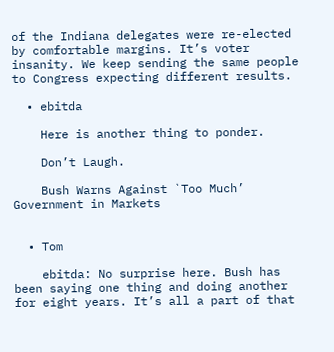of the Indiana delegates were re-elected by comfortable margins. It’s voter insanity. We keep sending the same people to Congress expecting different results.

  • ebitda

    Here is another thing to ponder.

    Don’t Laugh.

    Bush Warns Against `Too Much’ Government in Markets


  • Tom

    ebitda: No surprise here. Bush has been saying one thing and doing another for eight years. It’s all a part of that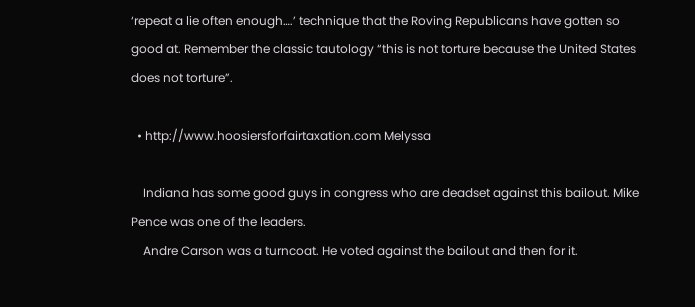‘repeat a lie often enough….’ technique that the Roving Republicans have gotten so good at. Remember the classic tautology “this is not torture because the United States does not torture”.

  • http://www.hoosiersforfairtaxation.com Melyssa

    Indiana has some good guys in congress who are deadset against this bailout. Mike Pence was one of the leaders.
    Andre Carson was a turncoat. He voted against the bailout and then for it.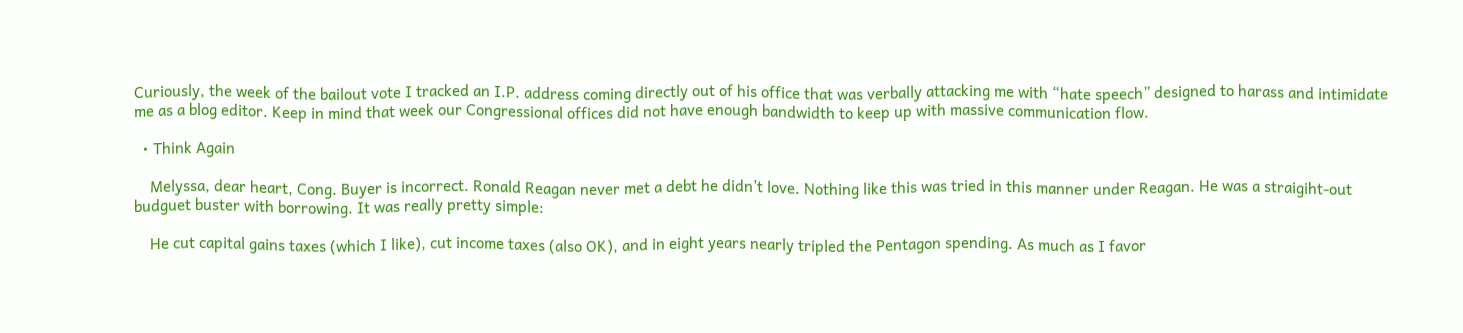Curiously, the week of the bailout vote I tracked an I.P. address coming directly out of his office that was verbally attacking me with “hate speech” designed to harass and intimidate me as a blog editor. Keep in mind that week our Congressional offices did not have enough bandwidth to keep up with massive communication flow.

  • Think Again

    Melyssa, dear heart, Cong. Buyer is incorrect. Ronald Reagan never met a debt he didn’t love. Nothing like this was tried in this manner under Reagan. He was a straigiht-out budguet buster with borrowing. It was really pretty simple:

    He cut capital gains taxes (which I like), cut income taxes (also OK), and in eight years nearly tripled the Pentagon spending. As much as I favor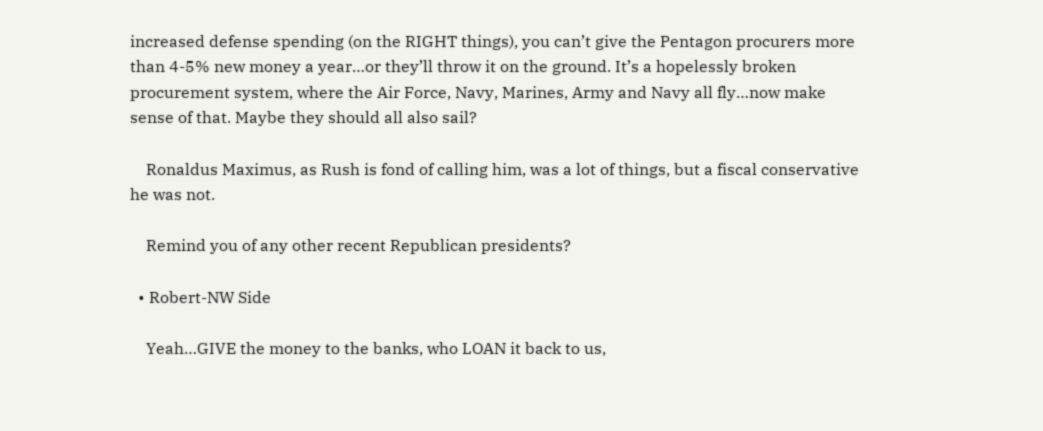increased defense spending (on the RIGHT things), you can’t give the Pentagon procurers more than 4-5% new money a year…or they’ll throw it on the ground. It’s a hopelessly broken procurement system, where the Air Force, Navy, Marines, Army and Navy all fly…now make sense of that. Maybe they should all also sail?

    Ronaldus Maximus, as Rush is fond of calling him, was a lot of things, but a fiscal conservative he was not.

    Remind you of any other recent Republican presidents?

  • Robert-NW Side

    Yeah…GIVE the money to the banks, who LOAN it back to us,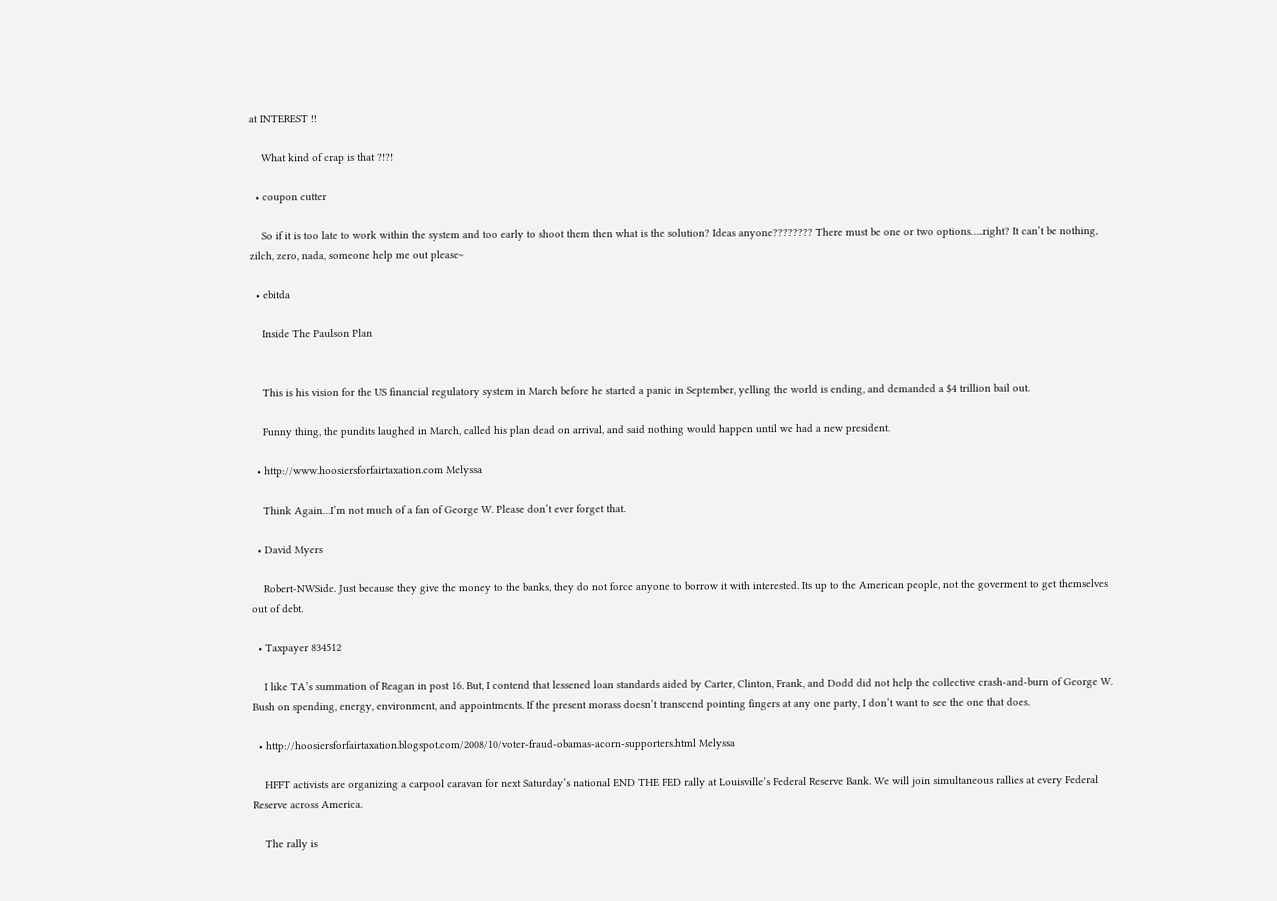at INTEREST !!

    What kind of crap is that ?!?!

  • coupon cutter

    So if it is too late to work within the system and too early to shoot them then what is the solution? Ideas anyone???????? There must be one or two options…..right? It can’t be nothing, zilch, zero, nada, someone help me out please~

  • ebitda

    Inside The Paulson Plan


    This is his vision for the US financial regulatory system in March before he started a panic in September, yelling the world is ending, and demanded a $4 trillion bail out.

    Funny thing, the pundits laughed in March, called his plan dead on arrival, and said nothing would happen until we had a new president.

  • http://www.hoosiersforfairtaxation.com Melyssa

    Think Again…I’m not much of a fan of George W. Please don’t ever forget that.

  • David Myers

    Robert-NWSide. Just because they give the money to the banks, they do not force anyone to borrow it with interested. Its up to the American people, not the goverment to get themselves out of debt.

  • Taxpayer 834512

    I like TA’s summation of Reagan in post 16. But, I contend that lessened loan standards aided by Carter, Clinton, Frank, and Dodd did not help the collective crash-and-burn of George W. Bush on spending, energy, environment, and appointments. If the present morass doesn’t transcend pointing fingers at any one party, I don’t want to see the one that does.

  • http://hoosiersforfairtaxation.blogspot.com/2008/10/voter-fraud-obamas-acorn-supporters.html Melyssa

    HFFT activists are organizing a carpool caravan for next Saturday’s national END THE FED rally at Louisville’s Federal Reserve Bank. We will join simultaneous rallies at every Federal Reserve across America.

    The rally is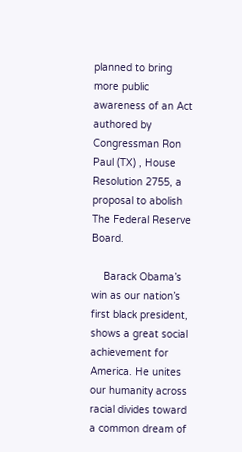planned to bring more public awareness of an Act authored by Congressman Ron Paul (TX) , House Resolution 2755, a proposal to abolish The Federal Reserve Board.

    Barack Obama’s win as our nation’s first black president, shows a great social achievement for America. He unites our humanity across racial divides toward a common dream of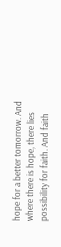hope for a better tomorrow. And where there is hope, there lies possibility for faith. And faith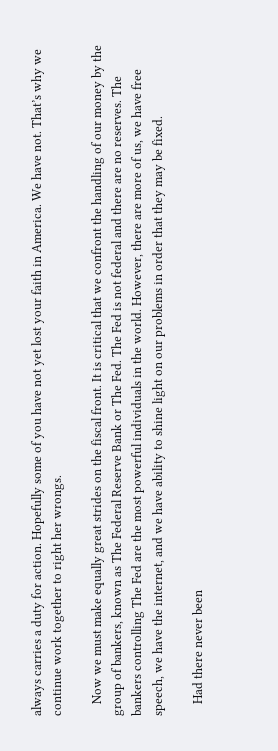always carries a duty for action. Hopefully some of you have not yet lost your faith in America. We have not. That’s why we continue work together to right her wrongs.

    Now we must make equally great strides on the fiscal front. It is critical that we confront the handling of our money by the group of bankers, known as The Federal Reserve Bank or The Fed. The Fed is not federal and there are no reserves. The bankers controlling The Fed are the most powerful individuals in the world. However, there are more of us, we have free speech, we have the internet, and we have ability to shine light on our problems in order that they may be fixed.

    Had there never been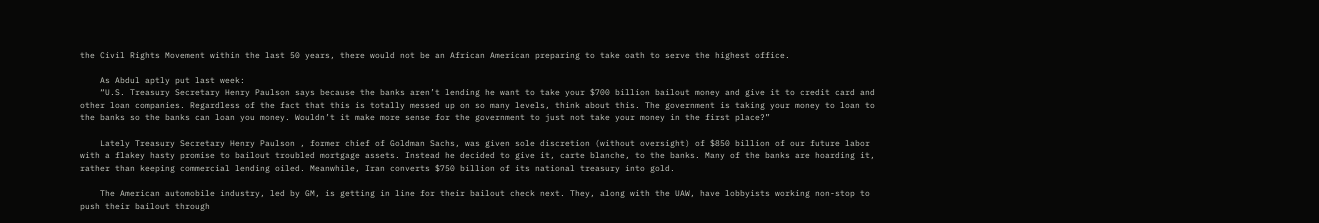the Civil Rights Movement within the last 50 years, there would not be an African American preparing to take oath to serve the highest office.

    As Abdul aptly put last week:
    “U.S. Treasury Secretary Henry Paulson says because the banks aren’t lending he want to take your $700 billion bailout money and give it to credit card and other loan companies. Regardless of the fact that this is totally messed up on so many levels, think about this. The government is taking your money to loan to the banks so the banks can loan you money. Wouldn’t it make more sense for the government to just not take your money in the first place?”

    Lately Treasury Secretary Henry Paulson , former chief of Goldman Sachs, was given sole discretion (without oversight) of $850 billion of our future labor with a flakey hasty promise to bailout troubled mortgage assets. Instead he decided to give it, carte blanche, to the banks. Many of the banks are hoarding it, rather than keeping commercial lending oiled. Meanwhile, Iran converts $750 billion of its national treasury into gold.

    The American automobile industry, led by GM, is getting in line for their bailout check next. They, along with the UAW, have lobbyists working non-stop to push their bailout through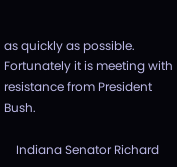as quickly as possible. Fortunately it is meeting with resistance from President Bush.

    Indiana Senator Richard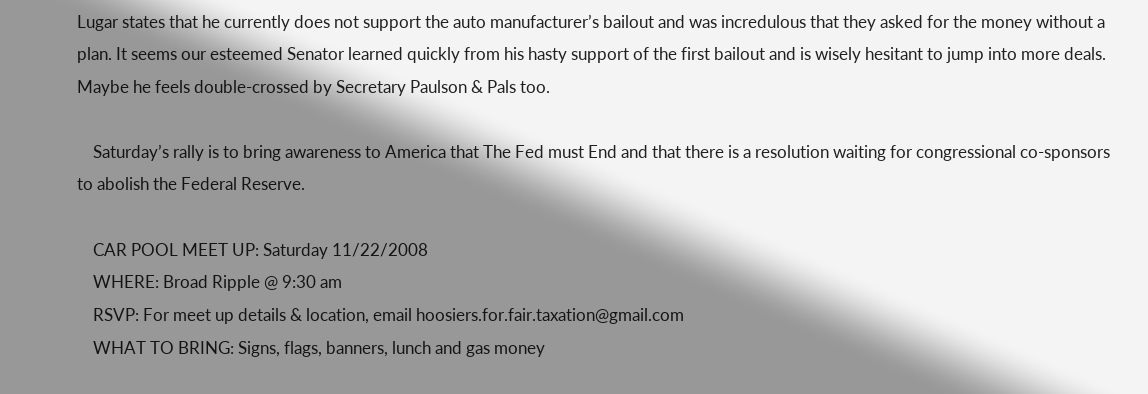Lugar states that he currently does not support the auto manufacturer’s bailout and was incredulous that they asked for the money without a plan. It seems our esteemed Senator learned quickly from his hasty support of the first bailout and is wisely hesitant to jump into more deals. Maybe he feels double-crossed by Secretary Paulson & Pals too.

    Saturday’s rally is to bring awareness to America that The Fed must End and that there is a resolution waiting for congressional co-sponsors to abolish the Federal Reserve.

    CAR POOL MEET UP: Saturday 11/22/2008
    WHERE: Broad Ripple @ 9:30 am
    RSVP: For meet up details & location, email hoosiers.for.fair.taxation@gmail.com
    WHAT TO BRING: Signs, flags, banners, lunch and gas money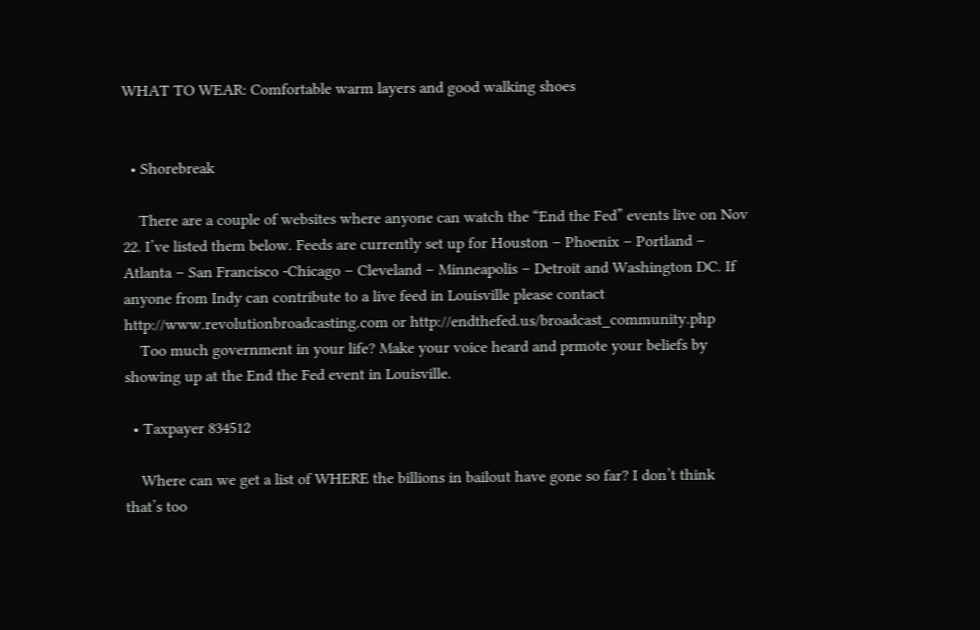WHAT TO WEAR: Comfortable warm layers and good walking shoes


  • Shorebreak

    There are a couple of websites where anyone can watch the “End the Fed” events live on Nov 22. I’ve listed them below. Feeds are currently set up for Houston – Phoenix – Portland – Atlanta – San Francisco -Chicago – Cleveland – Minneapolis – Detroit and Washington DC. If anyone from Indy can contribute to a live feed in Louisville please contact http://www.revolutionbroadcasting.com or http://endthefed.us/broadcast_community.php
    Too much government in your life? Make your voice heard and prmote your beliefs by showing up at the End the Fed event in Louisville.

  • Taxpayer 834512

    Where can we get a list of WHERE the billions in bailout have gone so far? I don’t think that’s too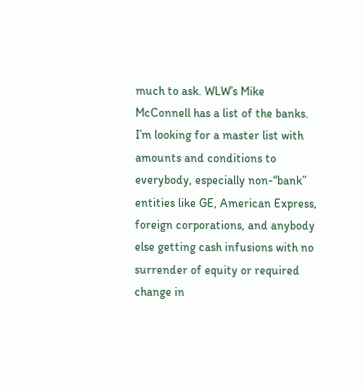much to ask. WLW’s Mike McConnell has a list of the banks. I’m looking for a master list with amounts and conditions to everybody, especially non-“bank” entities like GE, American Express, foreign corporations, and anybody else getting cash infusions with no surrender of equity or required change in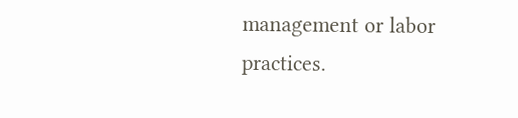management or labor practices.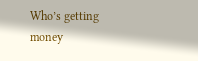Who’s getting money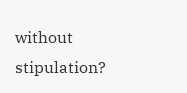without stipulation?